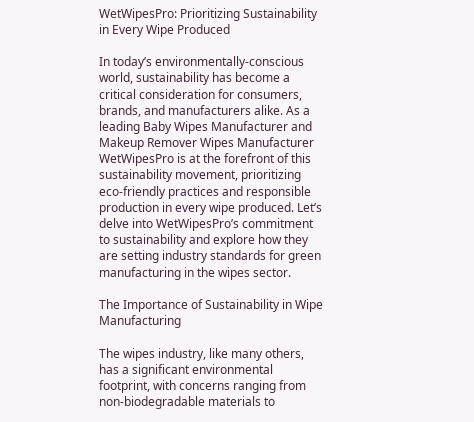WetWipesPro: Prioritizing Sustainability in Every Wipe Produced

In today’s environmentally-conscious world, sustainability has become a critical consideration for consumers, brands, and manufacturers alike. As a leading Baby Wipes Manufacturer and Makeup Remover Wipes Manufacturer WetWipesPro is at the forefront of this sustainability movement, prioritizing eco-friendly practices and responsible production in every wipe produced. Let’s delve into WetWipesPro’s commitment to sustainability and explore how they are setting industry standards for green manufacturing in the wipes sector.

The Importance of Sustainability in Wipe Manufacturing

The wipes industry, like many others, has a significant environmental footprint, with concerns ranging from non-biodegradable materials to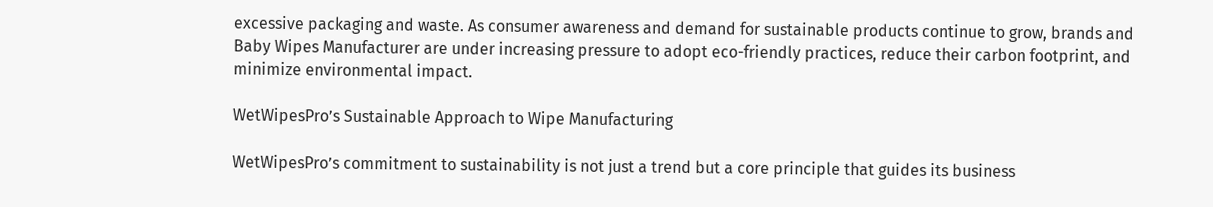excessive packaging and waste. As consumer awareness and demand for sustainable products continue to grow, brands and Baby Wipes Manufacturer are under increasing pressure to adopt eco-friendly practices, reduce their carbon footprint, and minimize environmental impact.

WetWipesPro’s Sustainable Approach to Wipe Manufacturing

WetWipesPro’s commitment to sustainability is not just a trend but a core principle that guides its business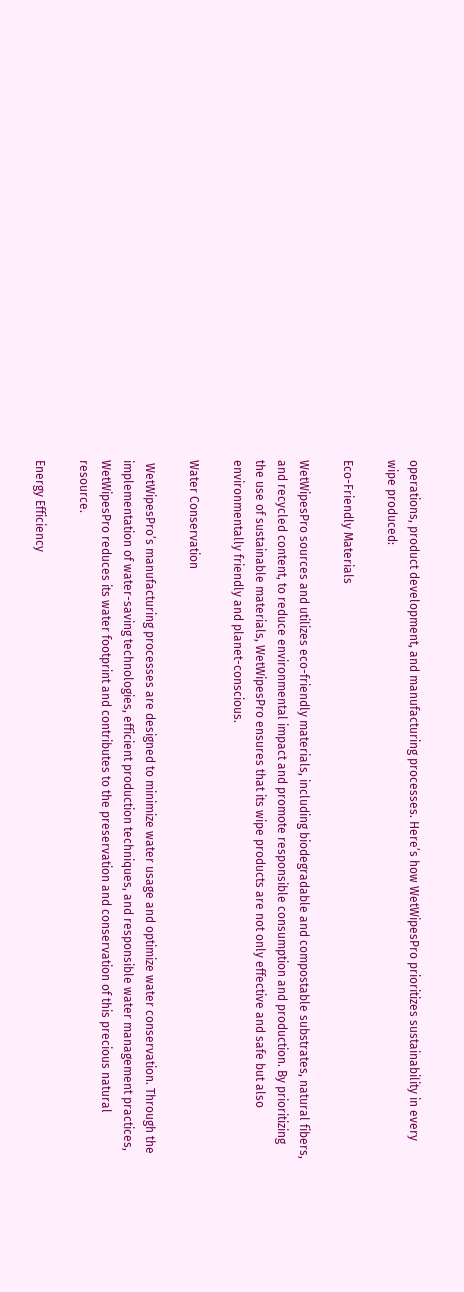operations, product development, and manufacturing processes. Here’s how WetWipesPro prioritizes sustainability in every wipe produced:

Eco-Friendly Materials

WetWipesPro sources and utilizes eco-friendly materials, including biodegradable and compostable substrates, natural fibers, and recycled content, to reduce environmental impact and promote responsible consumption and production. By prioritizing the use of sustainable materials, WetWipesPro ensures that its wipe products are not only effective and safe but also environmentally friendly and planet-conscious.

Water Conservation

 WetWipesPro’s manufacturing processes are designed to minimize water usage and optimize water conservation. Through the implementation of water-saving technologies, efficient production techniques, and responsible water management practices, WetWipesPro reduces its water footprint and contributes to the preservation and conservation of this precious natural resource.

Energy Efficiency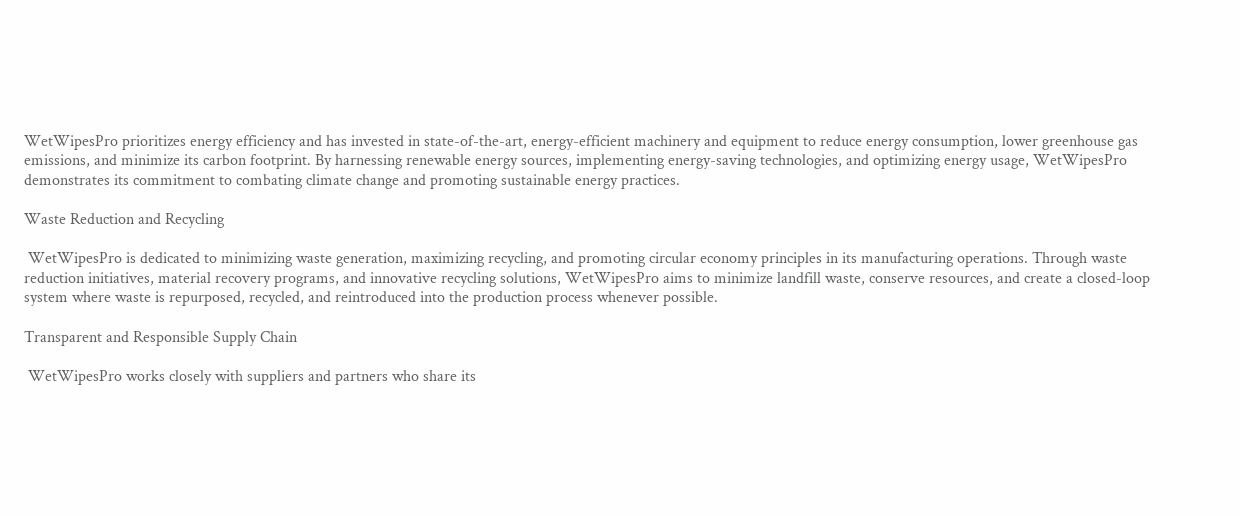WetWipesPro prioritizes energy efficiency and has invested in state-of-the-art, energy-efficient machinery and equipment to reduce energy consumption, lower greenhouse gas emissions, and minimize its carbon footprint. By harnessing renewable energy sources, implementing energy-saving technologies, and optimizing energy usage, WetWipesPro demonstrates its commitment to combating climate change and promoting sustainable energy practices.

Waste Reduction and Recycling

 WetWipesPro is dedicated to minimizing waste generation, maximizing recycling, and promoting circular economy principles in its manufacturing operations. Through waste reduction initiatives, material recovery programs, and innovative recycling solutions, WetWipesPro aims to minimize landfill waste, conserve resources, and create a closed-loop system where waste is repurposed, recycled, and reintroduced into the production process whenever possible.

Transparent and Responsible Supply Chain

 WetWipesPro works closely with suppliers and partners who share its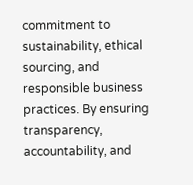commitment to sustainability, ethical sourcing, and responsible business practices. By ensuring transparency, accountability, and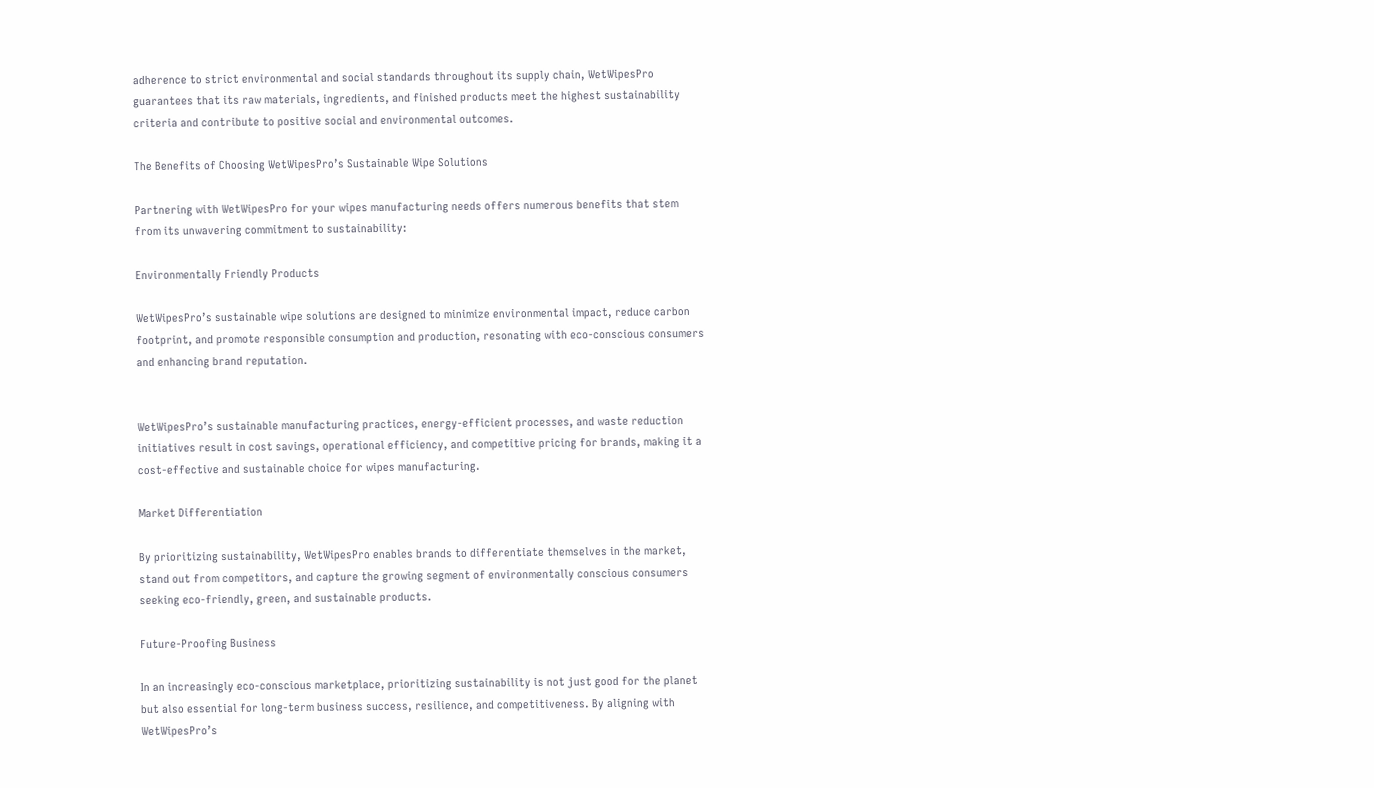adherence to strict environmental and social standards throughout its supply chain, WetWipesPro guarantees that its raw materials, ingredients, and finished products meet the highest sustainability criteria and contribute to positive social and environmental outcomes.

The Benefits of Choosing WetWipesPro’s Sustainable Wipe Solutions

Partnering with WetWipesPro for your wipes manufacturing needs offers numerous benefits that stem from its unwavering commitment to sustainability:

Environmentally Friendly Products

WetWipesPro’s sustainable wipe solutions are designed to minimize environmental impact, reduce carbon footprint, and promote responsible consumption and production, resonating with eco-conscious consumers and enhancing brand reputation.


WetWipesPro’s sustainable manufacturing practices, energy-efficient processes, and waste reduction initiatives result in cost savings, operational efficiency, and competitive pricing for brands, making it a cost-effective and sustainable choice for wipes manufacturing.

Market Differentiation

By prioritizing sustainability, WetWipesPro enables brands to differentiate themselves in the market, stand out from competitors, and capture the growing segment of environmentally conscious consumers seeking eco-friendly, green, and sustainable products.

Future-Proofing Business

In an increasingly eco-conscious marketplace, prioritizing sustainability is not just good for the planet but also essential for long-term business success, resilience, and competitiveness. By aligning with WetWipesPro’s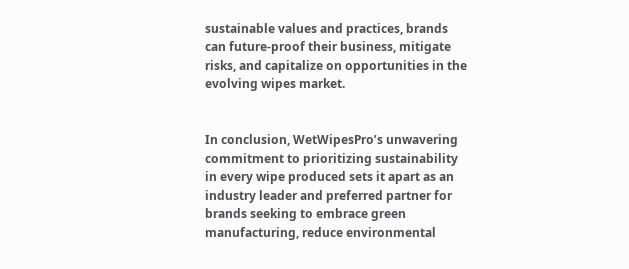sustainable values and practices, brands can future-proof their business, mitigate risks, and capitalize on opportunities in the evolving wipes market.


In conclusion, WetWipesPro’s unwavering commitment to prioritizing sustainability in every wipe produced sets it apart as an industry leader and preferred partner for brands seeking to embrace green manufacturing, reduce environmental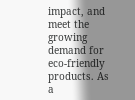impact, and meet the growing demand for eco-friendly products. As a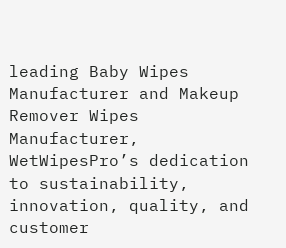leading Baby Wipes Manufacturer and Makeup Remover Wipes Manufacturer, WetWipesPro’s dedication to sustainability, innovation, quality, and customer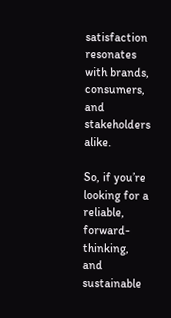satisfaction resonates with brands, consumers, and stakeholders alike.

So, if you’re looking for a reliable, forward-thinking, and sustainable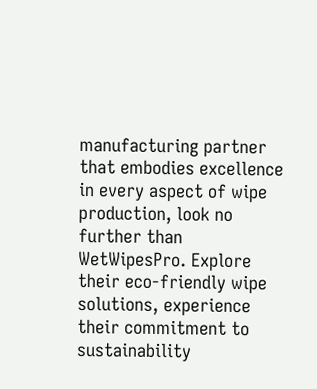manufacturing partner that embodies excellence in every aspect of wipe production, look no further than WetWipesPro. Explore their eco-friendly wipe solutions, experience their commitment to sustainability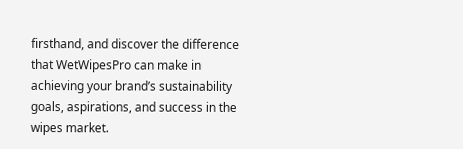firsthand, and discover the difference that WetWipesPro can make in achieving your brand’s sustainability goals, aspirations, and success in the wipes market.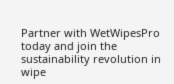Partner with WetWipesPro today and join the sustainability revolution in wipe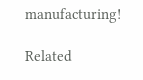manufacturing!

Related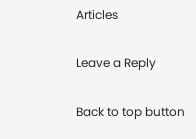Articles

Leave a Reply

Back to top button